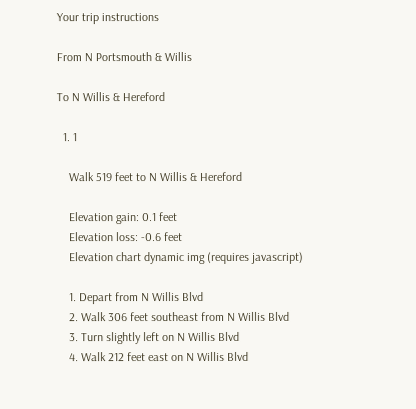Your trip instructions

From N Portsmouth & Willis

To N Willis & Hereford

  1. 1

    Walk 519 feet to N Willis & Hereford

    Elevation gain: 0.1 feet
    Elevation loss: -0.6 feet
    Elevation chart dynamic img (requires javascript)

    1. Depart from N Willis Blvd
    2. Walk 306 feet southeast from N Willis Blvd
    3. Turn slightly left on N Willis Blvd
    4. Walk 212 feet east on N Willis Blvd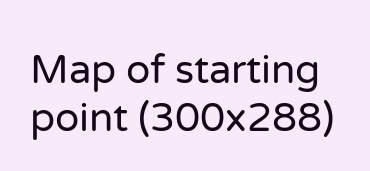Map of starting point (300x288)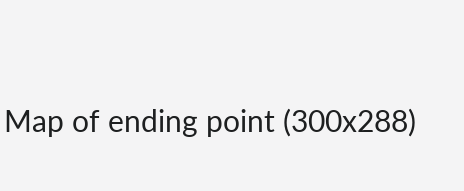Map of ending point (300x288)